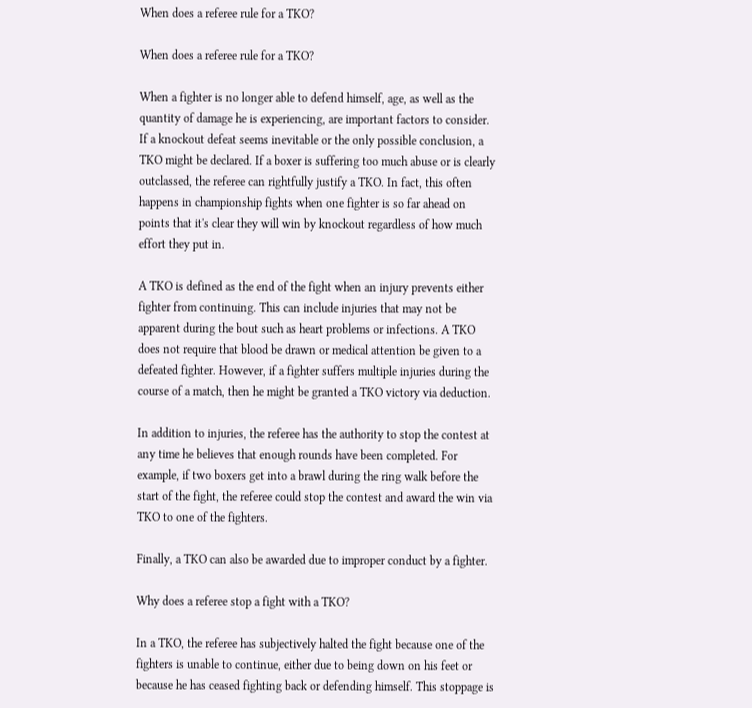When does a referee rule for a TKO?

When does a referee rule for a TKO?

When a fighter is no longer able to defend himself, age, as well as the quantity of damage he is experiencing, are important factors to consider. If a knockout defeat seems inevitable or the only possible conclusion, a TKO might be declared. If a boxer is suffering too much abuse or is clearly outclassed, the referee can rightfully justify a TKO. In fact, this often happens in championship fights when one fighter is so far ahead on points that it's clear they will win by knockout regardless of how much effort they put in.

A TKO is defined as the end of the fight when an injury prevents either fighter from continuing. This can include injuries that may not be apparent during the bout such as heart problems or infections. A TKO does not require that blood be drawn or medical attention be given to a defeated fighter. However, if a fighter suffers multiple injuries during the course of a match, then he might be granted a TKO victory via deduction.

In addition to injuries, the referee has the authority to stop the contest at any time he believes that enough rounds have been completed. For example, if two boxers get into a brawl during the ring walk before the start of the fight, the referee could stop the contest and award the win via TKO to one of the fighters.

Finally, a TKO can also be awarded due to improper conduct by a fighter.

Why does a referee stop a fight with a TKO?

In a TKO, the referee has subjectively halted the fight because one of the fighters is unable to continue, either due to being down on his feet or because he has ceased fighting back or defending himself. This stoppage is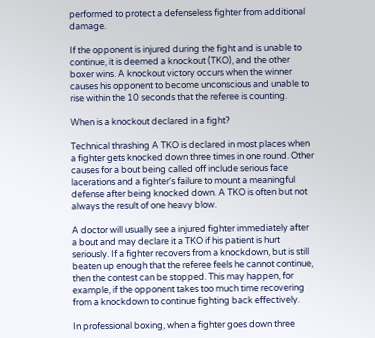performed to protect a defenseless fighter from additional damage.

If the opponent is injured during the fight and is unable to continue, it is deemed a knockout (TKO), and the other boxer wins. A knockout victory occurs when the winner causes his opponent to become unconscious and unable to rise within the 10 seconds that the referee is counting.

When is a knockout declared in a fight?

Technical thrashing A TKO is declared in most places when a fighter gets knocked down three times in one round. Other causes for a bout being called off include serious face lacerations and a fighter's failure to mount a meaningful defense after being knocked down. A TKO is often but not always the result of one heavy blow.

A doctor will usually see a injured fighter immediately after a bout and may declare it a TKO if his patient is hurt seriously. If a fighter recovers from a knockdown, but is still beaten up enough that the referee feels he cannot continue, then the contest can be stopped. This may happen, for example, if the opponent takes too much time recovering from a knockdown to continue fighting back effectively.

In professional boxing, when a fighter goes down three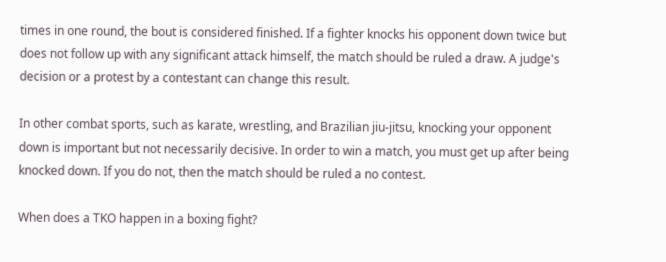times in one round, the bout is considered finished. If a fighter knocks his opponent down twice but does not follow up with any significant attack himself, the match should be ruled a draw. A judge's decision or a protest by a contestant can change this result.

In other combat sports, such as karate, wrestling, and Brazilian jiu-jitsu, knocking your opponent down is important but not necessarily decisive. In order to win a match, you must get up after being knocked down. If you do not, then the match should be ruled a no contest.

When does a TKO happen in a boxing fight?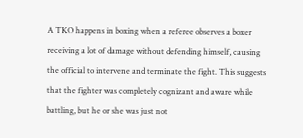A TKO happens in boxing when a referee observes a boxer receiving a lot of damage without defending himself, causing the official to intervene and terminate the fight. This suggests that the fighter was completely cognizant and aware while battling, but he or she was just not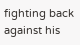fighting back against his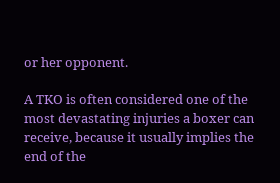or her opponent.

A TKO is often considered one of the most devastating injuries a boxer can receive, because it usually implies the end of the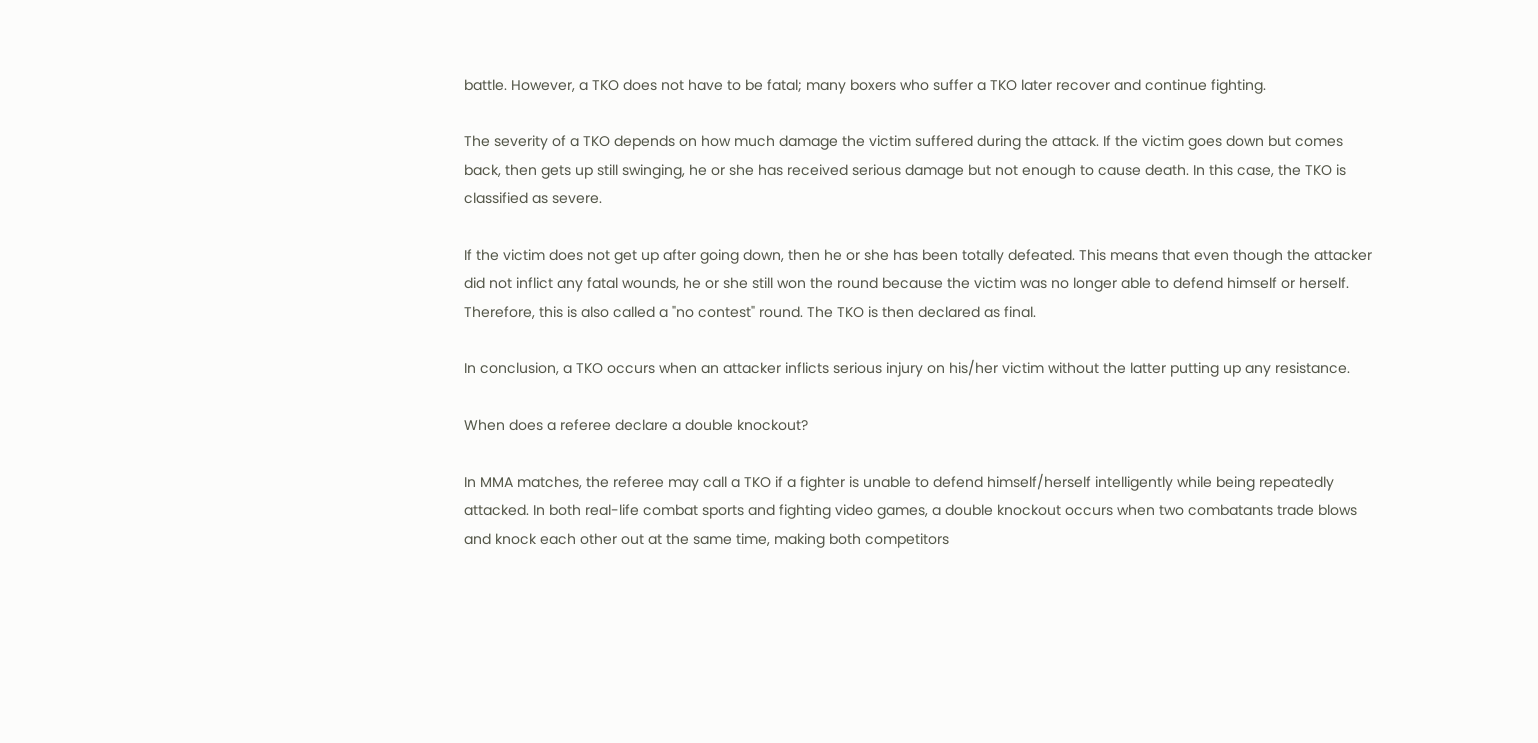battle. However, a TKO does not have to be fatal; many boxers who suffer a TKO later recover and continue fighting.

The severity of a TKO depends on how much damage the victim suffered during the attack. If the victim goes down but comes back, then gets up still swinging, he or she has received serious damage but not enough to cause death. In this case, the TKO is classified as severe.

If the victim does not get up after going down, then he or she has been totally defeated. This means that even though the attacker did not inflict any fatal wounds, he or she still won the round because the victim was no longer able to defend himself or herself. Therefore, this is also called a "no contest" round. The TKO is then declared as final.

In conclusion, a TKO occurs when an attacker inflicts serious injury on his/her victim without the latter putting up any resistance.

When does a referee declare a double knockout?

In MMA matches, the referee may call a TKO if a fighter is unable to defend himself/herself intelligently while being repeatedly attacked. In both real-life combat sports and fighting video games, a double knockout occurs when two combatants trade blows and knock each other out at the same time, making both competitors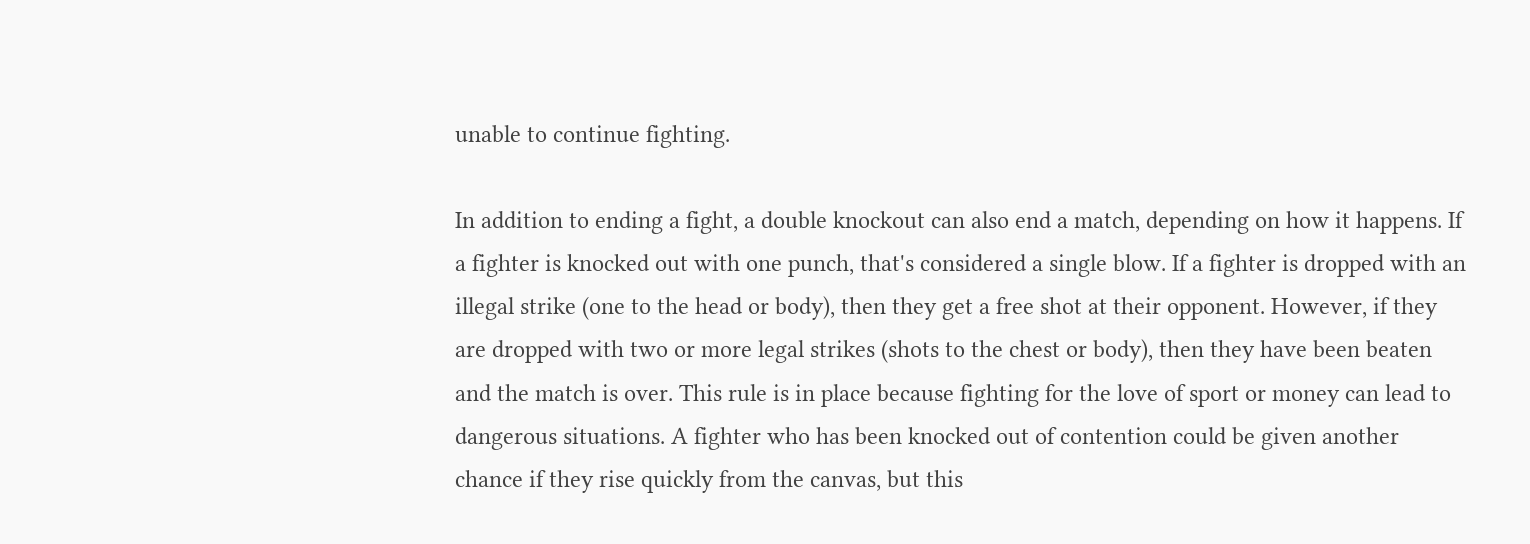unable to continue fighting.

In addition to ending a fight, a double knockout can also end a match, depending on how it happens. If a fighter is knocked out with one punch, that's considered a single blow. If a fighter is dropped with an illegal strike (one to the head or body), then they get a free shot at their opponent. However, if they are dropped with two or more legal strikes (shots to the chest or body), then they have been beaten and the match is over. This rule is in place because fighting for the love of sport or money can lead to dangerous situations. A fighter who has been knocked out of contention could be given another chance if they rise quickly from the canvas, but this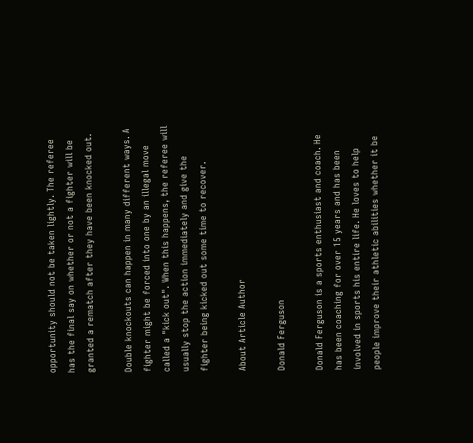opportunity should not be taken lightly. The referee has the final say on whether or not a fighter will be granted a rematch after they have been knocked out.

Double knockouts can happen in many different ways. A fighter might be forced into one by an illegal move called a "kick out". When this happens, the referee will usually stop the action immediately and give the fighter being kicked out some time to recover.

About Article Author

Donald Ferguson

Donald Ferguson is a sports enthusiast and coach. He has been coaching for over 15 years and has been involved in sports his entire life. He loves to help people improve their athletic abilities whether it be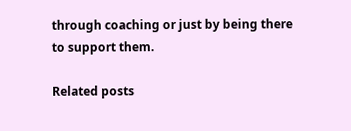through coaching or just by being there to support them.

Related posts